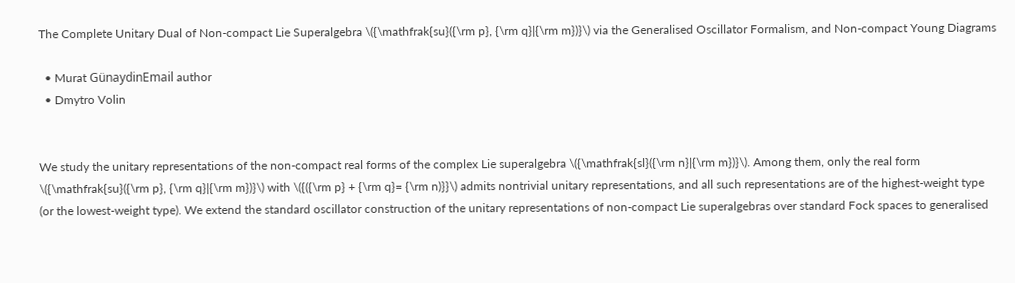The Complete Unitary Dual of Non-compact Lie Superalgebra \({\mathfrak{su}({\rm p}, {\rm q}|{\rm m})}\) via the Generalised Oscillator Formalism, and Non-compact Young Diagrams

  • Murat GünaydinEmail author
  • Dmytro Volin


We study the unitary representations of the non-compact real forms of the complex Lie superalgebra \({\mathfrak{sl}({\rm n}|{\rm m})}\). Among them, only the real form \({\mathfrak{su}({\rm p}, {\rm q}|{\rm m})}\) with \({({\rm p} + {\rm q}= {\rm n)}}\) admits nontrivial unitary representations, and all such representations are of the highest-weight type (or the lowest-weight type). We extend the standard oscillator construction of the unitary representations of non-compact Lie superalgebras over standard Fock spaces to generalised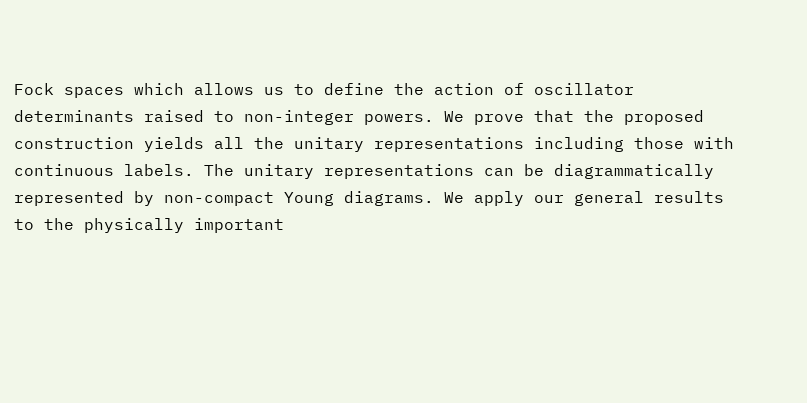Fock spaces which allows us to define the action of oscillator determinants raised to non-integer powers. We prove that the proposed construction yields all the unitary representations including those with continuous labels. The unitary representations can be diagrammatically represented by non-compact Young diagrams. We apply our general results to the physically important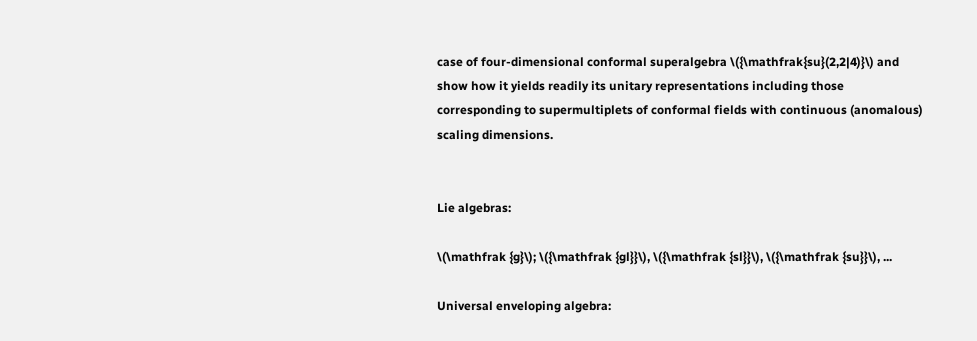case of four-dimensional conformal superalgebra \({\mathfrak{su}(2,2|4)}\) and show how it yields readily its unitary representations including those corresponding to supermultiplets of conformal fields with continuous (anomalous) scaling dimensions.


Lie algebras:

\(\mathfrak {g}\); \({\mathfrak {gl}}\), \({\mathfrak {sl}}\), \({\mathfrak {su}}\), ...

Universal enveloping algebra: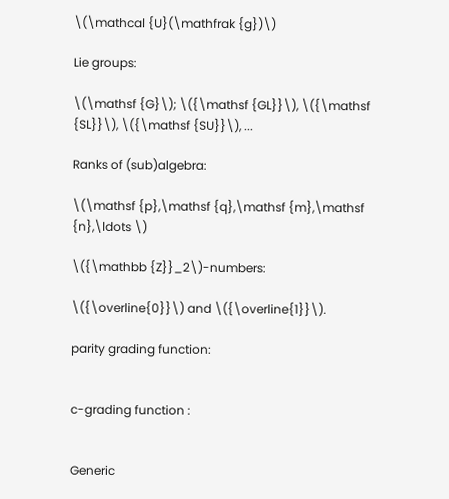\(\mathcal {U}(\mathfrak {g})\)

Lie groups:

\(\mathsf {G}\); \({\mathsf {GL}}\), \({\mathsf {SL}}\), \({\mathsf {SU}}\), ...

Ranks of (sub)algebra:

\(\mathsf {p},\mathsf {q},\mathsf {m},\mathsf {n},\ldots \)

\({\mathbb {Z}}_2\)-numbers:

\({\overline{0}}\) and \({\overline{1}}\).

parity grading function:


c-grading function :


Generic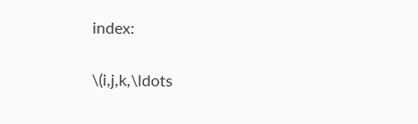index:

\(i,j,k,\ldots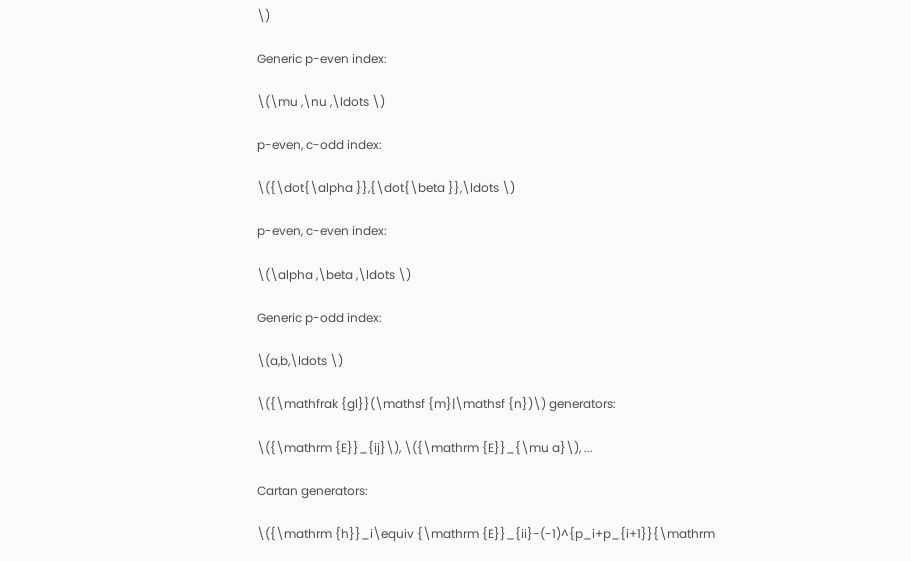\)

Generic p-even index:

\(\mu ,\nu ,\ldots \)

p-even, c-odd index:

\({\dot{\alpha }},{\dot{\beta }},\ldots \)

p-even, c-even index:

\(\alpha ,\beta ,\ldots \)

Generic p-odd index:

\(a,b,\ldots \)

\({\mathfrak {gl}}(\mathsf {m}|\mathsf {n})\) generators:

\({\mathrm {E}}_{ij}\), \({\mathrm {E}}_{\mu a}\), ...

Cartan generators:

\({\mathrm {h}}_i\equiv {\mathrm {E}}_{ii}-(-1)^{p_i+p_{i+1}}{\mathrm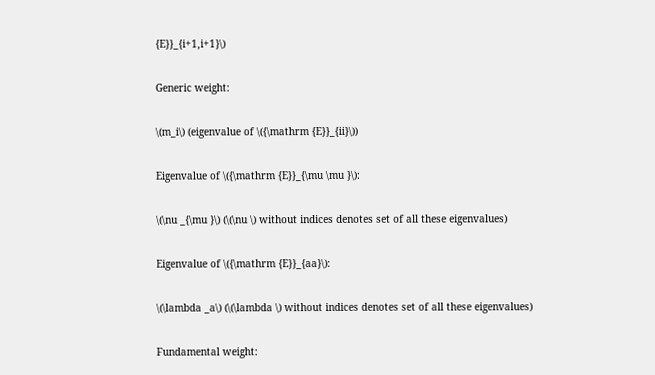{E}}_{i+1,i+1}\)

Generic weight:

\(m_i\) (eigenvalue of \({\mathrm {E}}_{ii}\))

Eigenvalue of \({\mathrm {E}}_{\mu \mu }\):

\(\nu _{\mu }\) (\(\nu \) without indices denotes set of all these eigenvalues)

Eigenvalue of \({\mathrm {E}}_{aa}\):

\(\lambda _a\) (\(\lambda \) without indices denotes set of all these eigenvalues)

Fundamental weight: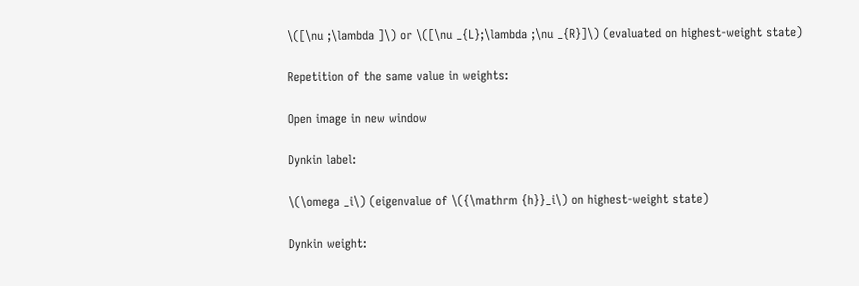\([\nu ;\lambda ]\) or \([\nu _{L};\lambda ;\nu _{R}]\) (evaluated on highest-weight state)

Repetition of the same value in weights:

Open image in new window

Dynkin label:

\(\omega _i\) (eigenvalue of \({\mathrm {h}}_i\) on highest-weight state)

Dynkin weight: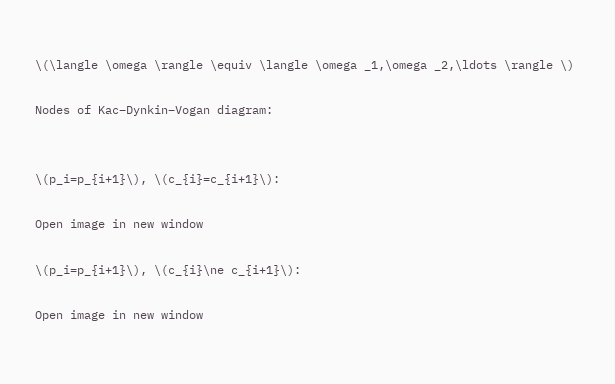\(\langle \omega \rangle \equiv \langle \omega _1,\omega _2,\ldots \rangle \)

Nodes of Kac–Dynkin–Vogan diagram:


\(p_i=p_{i+1}\), \(c_{i}=c_{i+1}\):

Open image in new window

\(p_i=p_{i+1}\), \(c_{i}\ne c_{i+1}\):

Open image in new window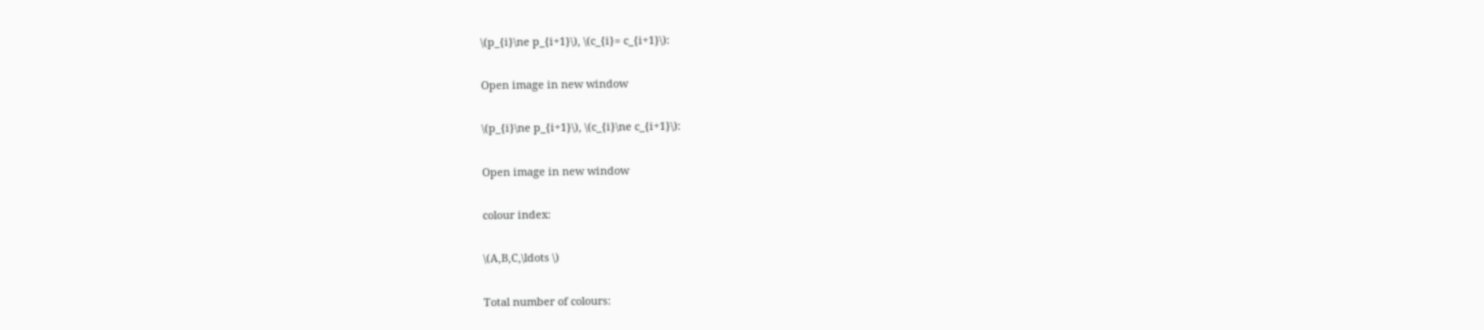\(p_{i}\ne p_{i+1}\), \(c_{i}= c_{i+1}\):

Open image in new window

\(p_{i}\ne p_{i+1}\), \(c_{i}\ne c_{i+1}\):

Open image in new window

colour index:

\(A,B,C,\ldots \)

Total number of colours: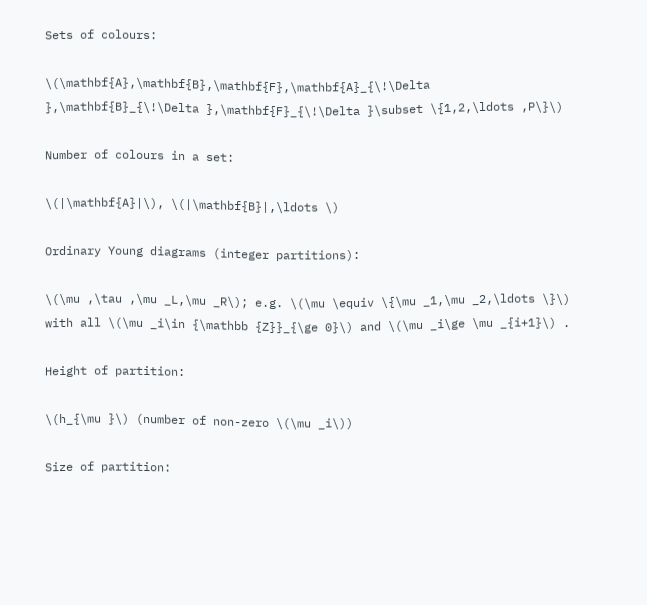Sets of colours:

\(\mathbf{A},\mathbf{B},\mathbf{F},\mathbf{A}_{\!\Delta },\mathbf{B}_{\!\Delta },\mathbf{F}_{\!\Delta }\subset \{1,2,\ldots ,P\}\)

Number of colours in a set:

\(|\mathbf{A}|\), \(|\mathbf{B}|,\ldots \)

Ordinary Young diagrams (integer partitions):

\(\mu ,\tau ,\mu _L,\mu _R\); e.g. \(\mu \equiv \{\mu _1,\mu _2,\ldots \}\) with all \(\mu _i\in {\mathbb {Z}}_{\ge 0}\) and \(\mu _i\ge \mu _{i+1}\) .

Height of partition:

\(h_{\mu }\) (number of non-zero \(\mu _i\))

Size of partition: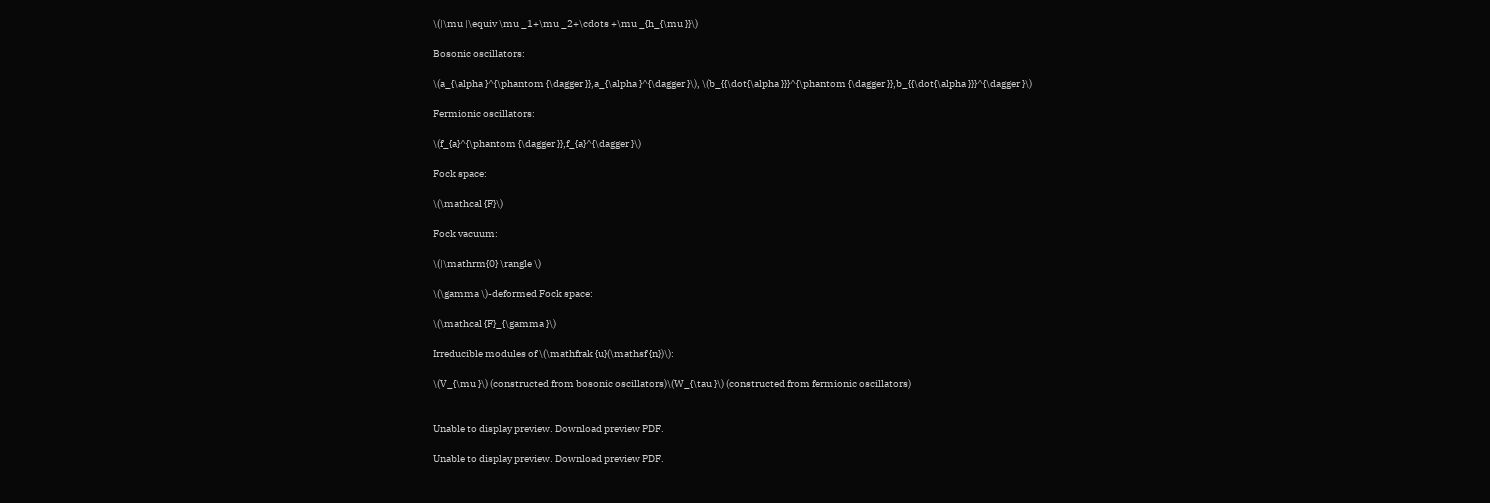\(|\mu |\equiv \mu _1+\mu _2+\cdots +\mu _{h_{\mu }}\)

Bosonic oscillators:

\(a_{\alpha }^{\phantom {\dagger }},a_{\alpha }^{\dagger }\), \(b_{{\dot{\alpha }}}^{\phantom {\dagger }},b_{{\dot{\alpha }}}^{\dagger }\)

Fermionic oscillators:

\(f_{a}^{\phantom {\dagger }},f_{a}^{\dagger }\)

Fock space:

\(\mathcal {F}\)

Fock vacuum:

\(|\mathrm{0} \rangle \)

\(\gamma \)-deformed Fock space:

\(\mathcal {F}_{\gamma }\)

Irreducible modules of \(\mathfrak {u}(\mathsf {n})\):

\(V_{\mu }\) (constructed from bosonic oscillators)\(W_{\tau }\) (constructed from fermionic oscillators)


Unable to display preview. Download preview PDF.

Unable to display preview. Download preview PDF.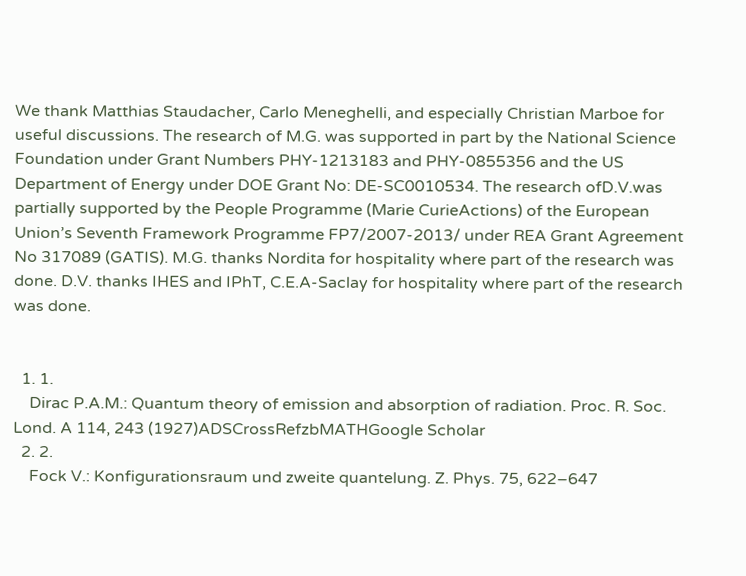We thank Matthias Staudacher, Carlo Meneghelli, and especially Christian Marboe for useful discussions. The research of M.G. was supported in part by the National Science Foundation under Grant Numbers PHY-1213183 and PHY-0855356 and the US Department of Energy under DOE Grant No: DE-SC0010534. The research ofD.V.was partially supported by the People Programme (Marie CurieActions) of the European Union’s Seventh Framework Programme FP7/2007-2013/ under REA Grant Agreement No 317089 (GATIS). M.G. thanks Nordita for hospitality where part of the research was done. D.V. thanks IHES and IPhT, C.E.A-Saclay for hospitality where part of the research was done.


  1. 1.
    Dirac P.A.M.: Quantum theory of emission and absorption of radiation. Proc. R. Soc. Lond. A 114, 243 (1927)ADSCrossRefzbMATHGoogle Scholar
  2. 2.
    Fock V.: Konfigurationsraum und zweite quantelung. Z. Phys. 75, 622–647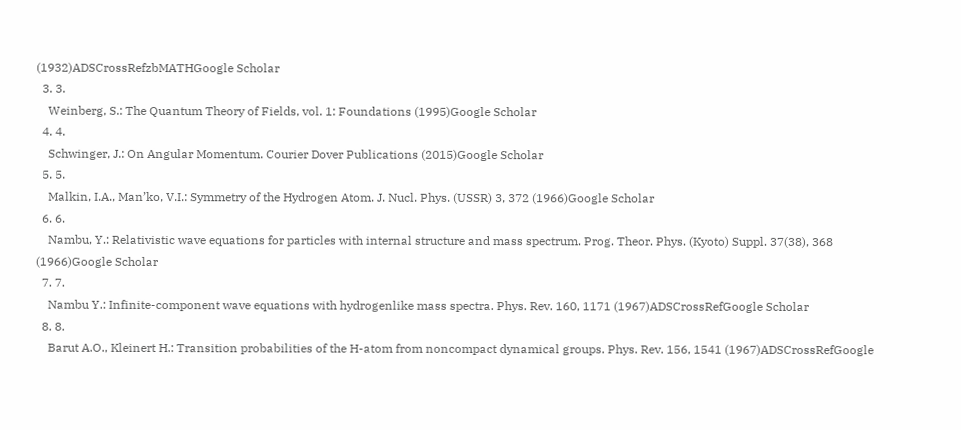(1932)ADSCrossRefzbMATHGoogle Scholar
  3. 3.
    Weinberg, S.: The Quantum Theory of Fields, vol. 1: Foundations (1995)Google Scholar
  4. 4.
    Schwinger, J.: On Angular Momentum. Courier Dover Publications (2015)Google Scholar
  5. 5.
    Malkin, I.A., Man’ko, V.I.: Symmetry of the Hydrogen Atom. J. Nucl. Phys. (USSR) 3, 372 (1966)Google Scholar
  6. 6.
    Nambu, Y.: Relativistic wave equations for particles with internal structure and mass spectrum. Prog. Theor. Phys. (Kyoto) Suppl. 37(38), 368 (1966)Google Scholar
  7. 7.
    Nambu Y.: Infinite-component wave equations with hydrogenlike mass spectra. Phys. Rev. 160, 1171 (1967)ADSCrossRefGoogle Scholar
  8. 8.
    Barut A.O., Kleinert H.: Transition probabilities of the H-atom from noncompact dynamical groups. Phys. Rev. 156, 1541 (1967)ADSCrossRefGoogle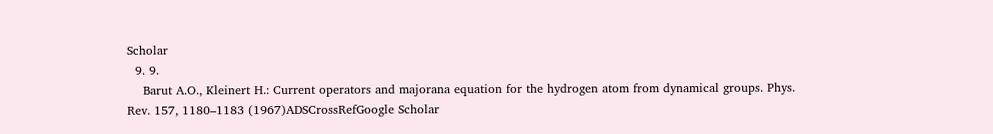Scholar
  9. 9.
    Barut A.O., Kleinert H.: Current operators and majorana equation for the hydrogen atom from dynamical groups. Phys. Rev. 157, 1180–1183 (1967)ADSCrossRefGoogle Scholar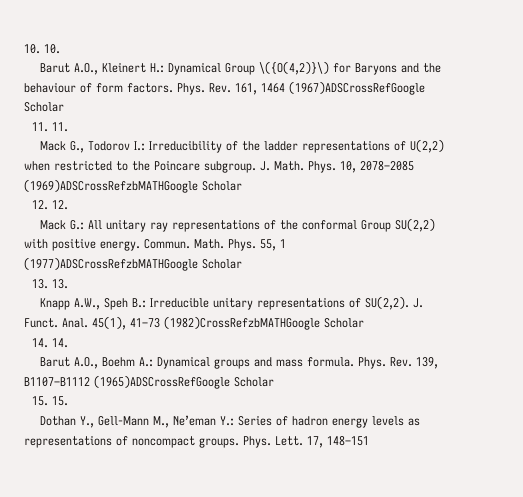10. 10.
    Barut A.O., Kleinert H.: Dynamical Group \({O(4,2)}\) for Baryons and the behaviour of form factors. Phys. Rev. 161, 1464 (1967)ADSCrossRefGoogle Scholar
  11. 11.
    Mack G., Todorov I.: Irreducibility of the ladder representations of U(2,2) when restricted to the Poincare subgroup. J. Math. Phys. 10, 2078–2085 (1969)ADSCrossRefzbMATHGoogle Scholar
  12. 12.
    Mack G.: All unitary ray representations of the conformal Group SU(2,2) with positive energy. Commun. Math. Phys. 55, 1 (1977)ADSCrossRefzbMATHGoogle Scholar
  13. 13.
    Knapp A.W., Speh B.: Irreducible unitary representations of SU(2,2). J. Funct. Anal. 45(1), 41–73 (1982)CrossRefzbMATHGoogle Scholar
  14. 14.
    Barut A.O., Boehm A.: Dynamical groups and mass formula. Phys. Rev. 139, B1107–B1112 (1965)ADSCrossRefGoogle Scholar
  15. 15.
    Dothan Y., Gell-Mann M., Ne’eman Y.: Series of hadron energy levels as representations of noncompact groups. Phys. Lett. 17, 148–151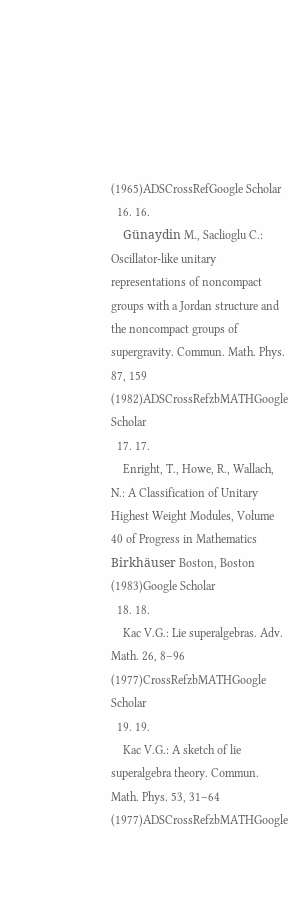(1965)ADSCrossRefGoogle Scholar
  16. 16.
    Günaydin M., Saclioglu C.: Oscillator-like unitary representations of noncompact groups with a Jordan structure and the noncompact groups of supergravity. Commun. Math. Phys. 87, 159 (1982)ADSCrossRefzbMATHGoogle Scholar
  17. 17.
    Enright, T., Howe, R., Wallach, N.: A Classification of Unitary Highest Weight Modules, Volume 40 of Progress in Mathematics Birkhäuser Boston, Boston (1983)Google Scholar
  18. 18.
    Kac V.G.: Lie superalgebras. Adv. Math. 26, 8–96 (1977)CrossRefzbMATHGoogle Scholar
  19. 19.
    Kac V.G.: A sketch of lie superalgebra theory. Commun. Math. Phys. 53, 31–64 (1977)ADSCrossRefzbMATHGoogle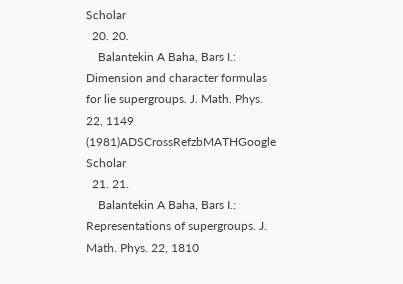Scholar
  20. 20.
    Balantekin A Baha, Bars I.: Dimension and character formulas for lie supergroups. J. Math. Phys. 22, 1149 (1981)ADSCrossRefzbMATHGoogle Scholar
  21. 21.
    Balantekin A Baha, Bars I.: Representations of supergroups. J. Math. Phys. 22, 1810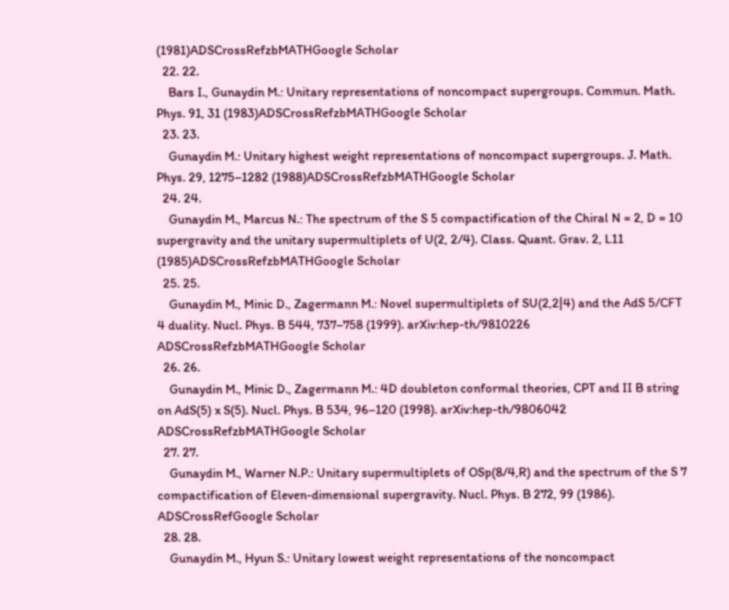(1981)ADSCrossRefzbMATHGoogle Scholar
  22. 22.
    Bars I., Gunaydin M.: Unitary representations of noncompact supergroups. Commun. Math. Phys. 91, 31 (1983)ADSCrossRefzbMATHGoogle Scholar
  23. 23.
    Gunaydin M.: Unitary highest weight representations of noncompact supergroups. J. Math. Phys. 29, 1275–1282 (1988)ADSCrossRefzbMATHGoogle Scholar
  24. 24.
    Gunaydin M., Marcus N.: The spectrum of the S 5 compactification of the Chiral N = 2, D = 10 supergravity and the unitary supermultiplets of U(2, 2/4). Class. Quant. Grav. 2, L11 (1985)ADSCrossRefzbMATHGoogle Scholar
  25. 25.
    Gunaydin M., Minic D., Zagermann M.: Novel supermultiplets of SU(2,2|4) and the AdS 5/CFT 4 duality. Nucl. Phys. B 544, 737–758 (1999). arXiv:hep-th/9810226 ADSCrossRefzbMATHGoogle Scholar
  26. 26.
    Gunaydin M., Minic D., Zagermann M.: 4D doubleton conformal theories, CPT and II B string on AdS(5) x S(5). Nucl. Phys. B 534, 96–120 (1998). arXiv:hep-th/9806042 ADSCrossRefzbMATHGoogle Scholar
  27. 27.
    Gunaydin M., Warner N.P.: Unitary supermultiplets of OSp(8/4,R) and the spectrum of the S 7 compactification of Eleven-dimensional supergravity. Nucl. Phys. B 272, 99 (1986). ADSCrossRefGoogle Scholar
  28. 28.
    Gunaydin M., Hyun S.: Unitary lowest weight representations of the noncompact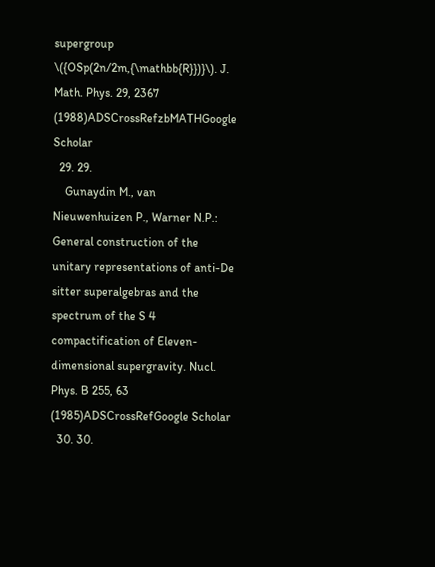supergroup \({OSp(2n/2m,{\mathbb{R}})}\). J. Math. Phys. 29, 2367 (1988)ADSCrossRefzbMATHGoogle Scholar
  29. 29.
    Gunaydin M., van Nieuwenhuizen P., Warner N.P.: General construction of the unitary representations of anti-De sitter superalgebras and the spectrum of the S 4 compactification of Eleven-dimensional supergravity. Nucl. Phys. B 255, 63 (1985)ADSCrossRefGoogle Scholar
  30. 30.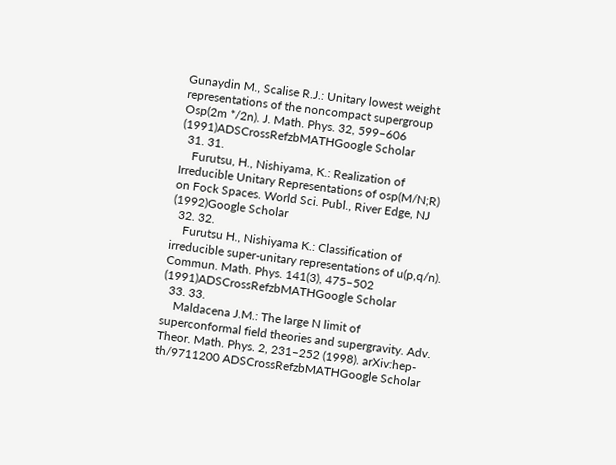Gunaydin M., Scalise R.J.: Unitary lowest weight representations of the noncompact supergroup Osp(2m */2n). J. Math. Phys. 32, 599–606 (1991)ADSCrossRefzbMATHGoogle Scholar
  31. 31.
    Furutsu, H., Nishiyama, K.: Realization of Irreducible Unitary Representations of osp(M/N;R) on Fock Spaces. World Sci. Publ., River Edge, NJ (1992)Google Scholar
  32. 32.
    Furutsu H., Nishiyama K.: Classification of irreducible super-unitary representations of u(p,q/n). Commun. Math. Phys. 141(3), 475–502 (1991)ADSCrossRefzbMATHGoogle Scholar
  33. 33.
    Maldacena J.M.: The large N limit of superconformal field theories and supergravity. Adv. Theor. Math. Phys. 2, 231–252 (1998). arXiv:hep-th/9711200 ADSCrossRefzbMATHGoogle Scholar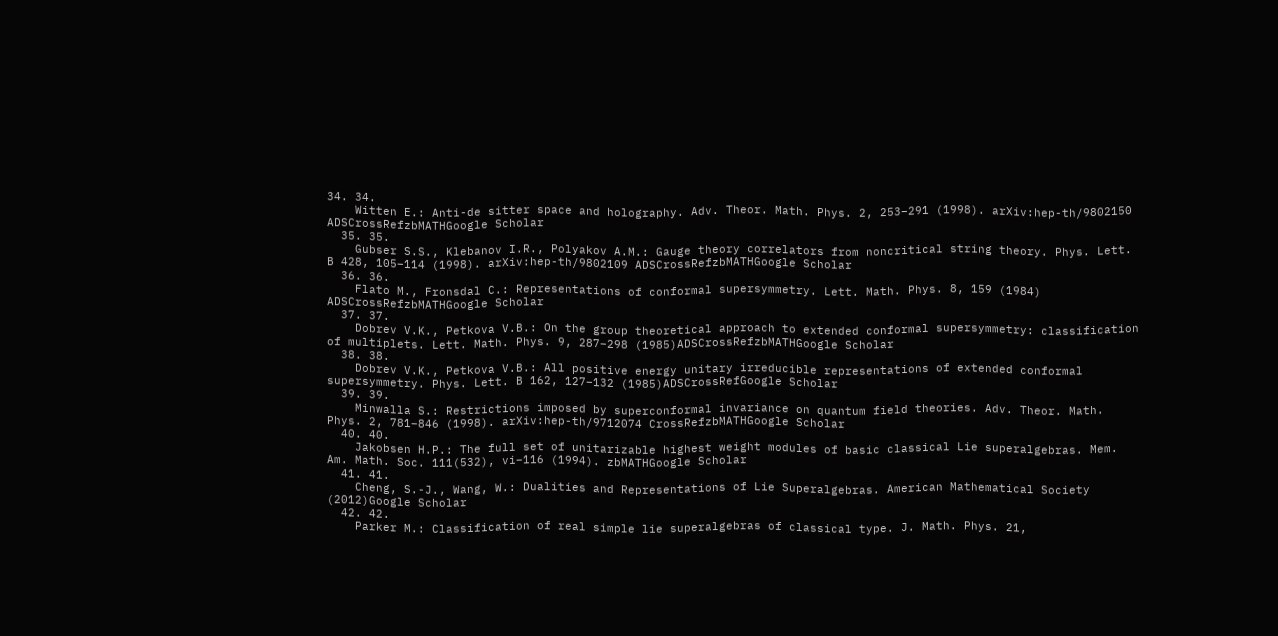34. 34.
    Witten E.: Anti-de sitter space and holography. Adv. Theor. Math. Phys. 2, 253–291 (1998). arXiv:hep-th/9802150 ADSCrossRefzbMATHGoogle Scholar
  35. 35.
    Gubser S.S., Klebanov I.R., Polyakov A.M.: Gauge theory correlators from noncritical string theory. Phys. Lett. B 428, 105–114 (1998). arXiv:hep-th/9802109 ADSCrossRefzbMATHGoogle Scholar
  36. 36.
    Flato M., Fronsdal C.: Representations of conformal supersymmetry. Lett. Math. Phys. 8, 159 (1984) ADSCrossRefzbMATHGoogle Scholar
  37. 37.
    Dobrev V.K., Petkova V.B.: On the group theoretical approach to extended conformal supersymmetry: classification of multiplets. Lett. Math. Phys. 9, 287–298 (1985)ADSCrossRefzbMATHGoogle Scholar
  38. 38.
    Dobrev V.K., Petkova V.B.: All positive energy unitary irreducible representations of extended conformal supersymmetry. Phys. Lett. B 162, 127–132 (1985)ADSCrossRefGoogle Scholar
  39. 39.
    Minwalla S.: Restrictions imposed by superconformal invariance on quantum field theories. Adv. Theor. Math. Phys. 2, 781–846 (1998). arXiv:hep-th/9712074 CrossRefzbMATHGoogle Scholar
  40. 40.
    Jakobsen H.P.: The full set of unitarizable highest weight modules of basic classical Lie superalgebras. Mem. Am. Math. Soc. 111(532), vi–116 (1994). zbMATHGoogle Scholar
  41. 41.
    Cheng, S.-J., Wang, W.: Dualities and Representations of Lie Superalgebras. American Mathematical Society (2012)Google Scholar
  42. 42.
    Parker M.: Classification of real simple lie superalgebras of classical type. J. Math. Phys. 21,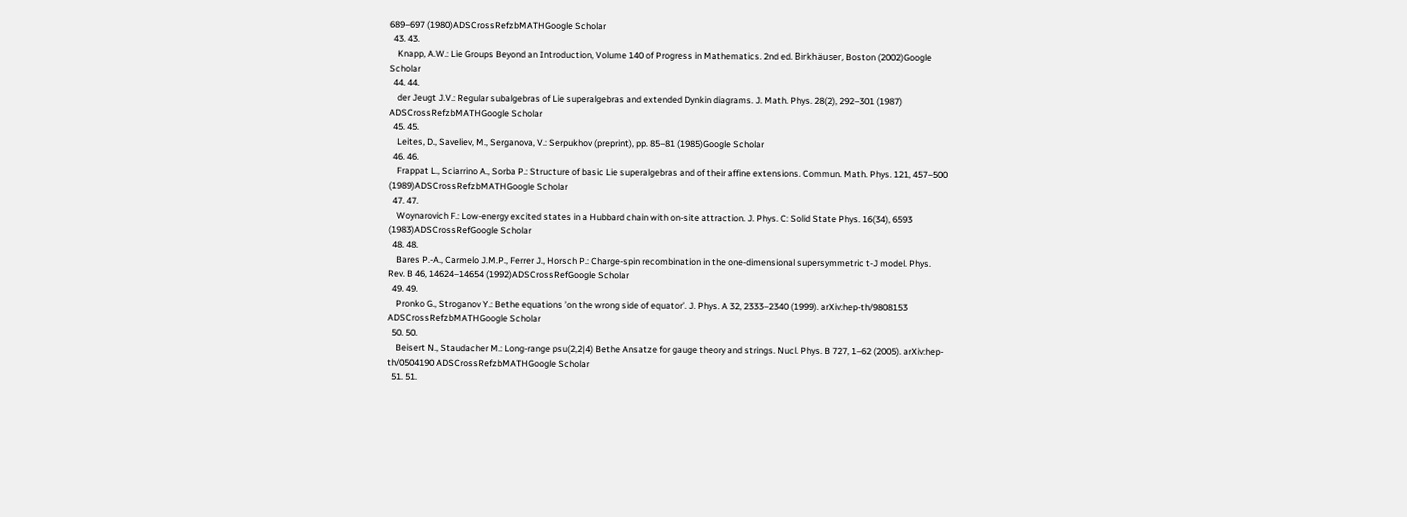689–697 (1980)ADSCrossRefzbMATHGoogle Scholar
  43. 43.
    Knapp, A.W.: Lie Groups Beyond an Introduction, Volume 140 of Progress in Mathematics. 2nd ed. Birkhäuser, Boston (2002)Google Scholar
  44. 44.
    der Jeugt J.V.: Regular subalgebras of Lie superalgebras and extended Dynkin diagrams. J. Math. Phys. 28(2), 292–301 (1987) ADSCrossRefzbMATHGoogle Scholar
  45. 45.
    Leites, D., Saveliev, M., Serganova, V.: Serpukhov (preprint), pp. 85–81 (1985)Google Scholar
  46. 46.
    Frappat L., Sciarrino A., Sorba P.: Structure of basic Lie superalgebras and of their affine extensions. Commun. Math. Phys. 121, 457–500 (1989)ADSCrossRefzbMATHGoogle Scholar
  47. 47.
    Woynarovich F.: Low-energy excited states in a Hubbard chain with on-site attraction. J. Phys. C: Solid State Phys. 16(34), 6593 (1983)ADSCrossRefGoogle Scholar
  48. 48.
    Bares P.-A., Carmelo J.M.P., Ferrer J., Horsch P.: Charge-spin recombination in the one-dimensional supersymmetric t-J model. Phys. Rev. B 46, 14624–14654 (1992)ADSCrossRefGoogle Scholar
  49. 49.
    Pronko G., Stroganov Y.: Bethe equations ’on the wrong side of equator’. J. Phys. A 32, 2333–2340 (1999). arXiv:hep-th/9808153 ADSCrossRefzbMATHGoogle Scholar
  50. 50.
    Beisert N., Staudacher M.: Long-range psu(2,2|4) Bethe Ansatze for gauge theory and strings. Nucl. Phys. B 727, 1–62 (2005). arXiv:hep-th/0504190 ADSCrossRefzbMATHGoogle Scholar
  51. 51.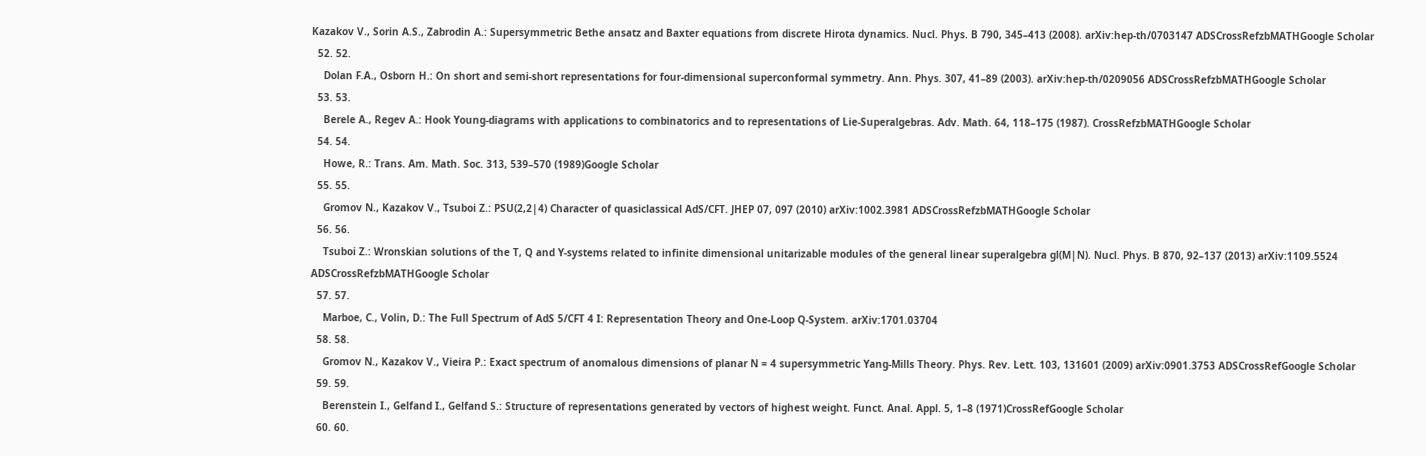Kazakov V., Sorin A.S., Zabrodin A.: Supersymmetric Bethe ansatz and Baxter equations from discrete Hirota dynamics. Nucl. Phys. B 790, 345–413 (2008). arXiv:hep-th/0703147 ADSCrossRefzbMATHGoogle Scholar
  52. 52.
    Dolan F.A., Osborn H.: On short and semi-short representations for four-dimensional superconformal symmetry. Ann. Phys. 307, 41–89 (2003). arXiv:hep-th/0209056 ADSCrossRefzbMATHGoogle Scholar
  53. 53.
    Berele A., Regev A.: Hook Young-diagrams with applications to combinatorics and to representations of Lie-Superalgebras. Adv. Math. 64, 118–175 (1987). CrossRefzbMATHGoogle Scholar
  54. 54.
    Howe, R.: Trans. Am. Math. Soc. 313, 539–570 (1989)Google Scholar
  55. 55.
    Gromov N., Kazakov V., Tsuboi Z.: PSU(2,2|4) Character of quasiclassical AdS/CFT. JHEP 07, 097 (2010) arXiv:1002.3981 ADSCrossRefzbMATHGoogle Scholar
  56. 56.
    Tsuboi Z.: Wronskian solutions of the T, Q and Y-systems related to infinite dimensional unitarizable modules of the general linear superalgebra gl(M|N). Nucl. Phys. B 870, 92–137 (2013) arXiv:1109.5524 ADSCrossRefzbMATHGoogle Scholar
  57. 57.
    Marboe, C., Volin, D.: The Full Spectrum of AdS 5/CFT 4 I: Representation Theory and One-Loop Q-System. arXiv:1701.03704
  58. 58.
    Gromov N., Kazakov V., Vieira P.: Exact spectrum of anomalous dimensions of planar N = 4 supersymmetric Yang-Mills Theory. Phys. Rev. Lett. 103, 131601 (2009) arXiv:0901.3753 ADSCrossRefGoogle Scholar
  59. 59.
    Berenstein I., Gelfand I., Gelfand S.: Structure of representations generated by vectors of highest weight. Funct. Anal. Appl. 5, 1–8 (1971)CrossRefGoogle Scholar
  60. 60.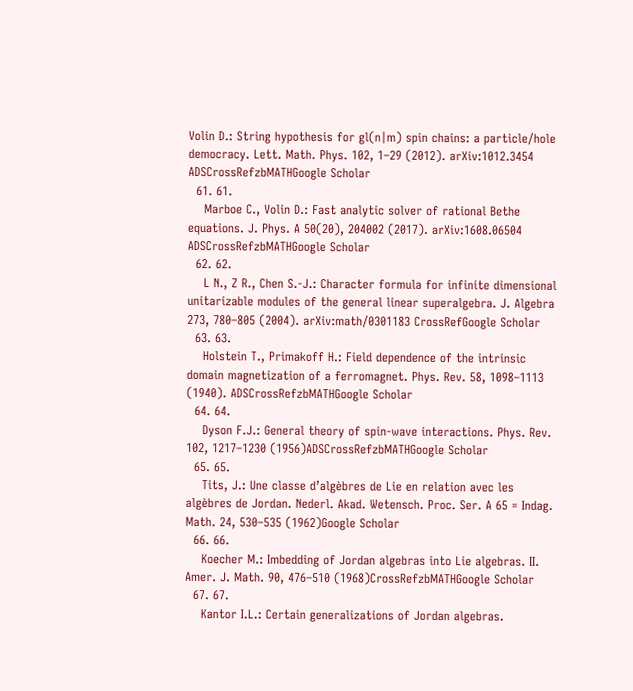Volin D.: String hypothesis for gl(n|m) spin chains: a particle/hole democracy. Lett. Math. Phys. 102, 1–29 (2012). arXiv:1012.3454 ADSCrossRefzbMATHGoogle Scholar
  61. 61.
    Marboe C., Volin D.: Fast analytic solver of rational Bethe equations. J. Phys. A 50(20), 204002 (2017). arXiv:1608.06504 ADSCrossRefzbMATHGoogle Scholar
  62. 62.
    L N., Z R., Chen S.-J.: Character formula for infinite dimensional unitarizable modules of the general linear superalgebra. J. Algebra 273, 780–805 (2004). arXiv:math/0301183 CrossRefGoogle Scholar
  63. 63.
    Holstein T., Primakoff H.: Field dependence of the intrinsic domain magnetization of a ferromagnet. Phys. Rev. 58, 1098–1113 (1940). ADSCrossRefzbMATHGoogle Scholar
  64. 64.
    Dyson F.J.: General theory of spin-wave interactions. Phys. Rev. 102, 1217–1230 (1956)ADSCrossRefzbMATHGoogle Scholar
  65. 65.
    Tits, J.: Une classe d’algèbres de Lie en relation avec les algèbres de Jordan. Nederl. Akad. Wetensch. Proc. Ser. A 65 = Indag. Math. 24, 530–535 (1962)Google Scholar
  66. 66.
    Koecher M.: Imbedding of Jordan algebras into Lie algebras. II. Amer. J. Math. 90, 476–510 (1968)CrossRefzbMATHGoogle Scholar
  67. 67.
    Kantor I.L.: Certain generalizations of Jordan algebras.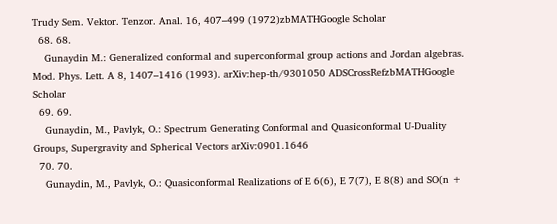Trudy Sem. Vektor. Tenzor. Anal. 16, 407–499 (1972)zbMATHGoogle Scholar
  68. 68.
    Gunaydin M.: Generalized conformal and superconformal group actions and Jordan algebras. Mod. Phys. Lett. A 8, 1407–1416 (1993). arXiv:hep-th/9301050 ADSCrossRefzbMATHGoogle Scholar
  69. 69.
    Gunaydin, M., Pavlyk, O.: Spectrum Generating Conformal and Quasiconformal U-Duality Groups, Supergravity and Spherical Vectors arXiv:0901.1646
  70. 70.
    Gunaydin, M., Pavlyk, O.: Quasiconformal Realizations of E 6(6), E 7(7), E 8(8) and SO(n +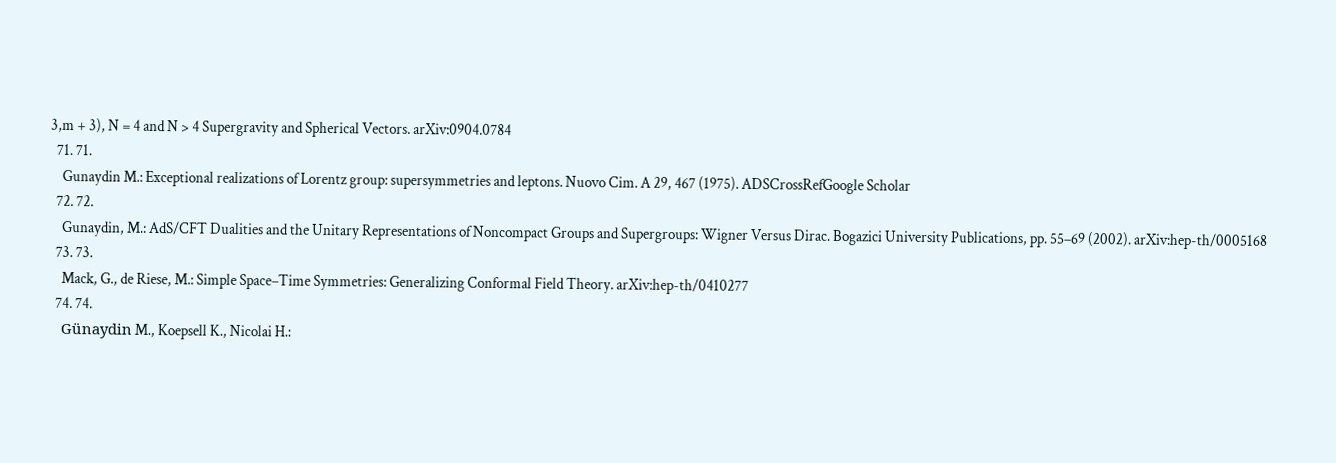3,m + 3), N = 4 and N > 4 Supergravity and Spherical Vectors. arXiv:0904.0784
  71. 71.
    Gunaydin M.: Exceptional realizations of Lorentz group: supersymmetries and leptons. Nuovo Cim. A 29, 467 (1975). ADSCrossRefGoogle Scholar
  72. 72.
    Gunaydin, M.: AdS/CFT Dualities and the Unitary Representations of Noncompact Groups and Supergroups: Wigner Versus Dirac. Bogazici University Publications, pp. 55–69 (2002). arXiv:hep-th/0005168
  73. 73.
    Mack, G., de Riese, M.: Simple Space–Time Symmetries: Generalizing Conformal Field Theory. arXiv:hep-th/0410277
  74. 74.
    Günaydin M., Koepsell K., Nicolai H.: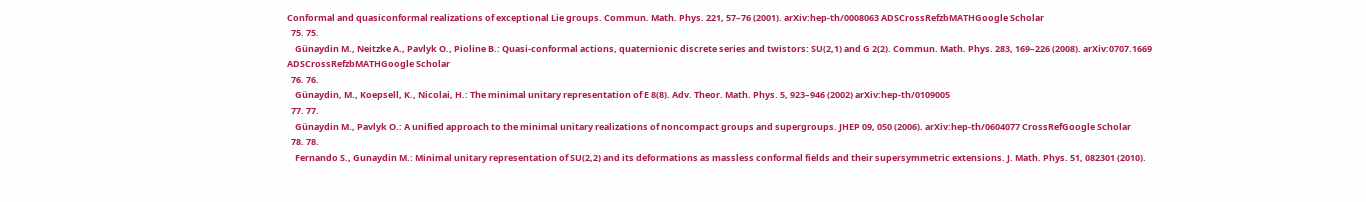Conformal and quasiconformal realizations of exceptional Lie groups. Commun. Math. Phys. 221, 57–76 (2001). arXiv:hep-th/0008063 ADSCrossRefzbMATHGoogle Scholar
  75. 75.
    Günaydin M., Neitzke A., Pavlyk O., Pioline B.: Quasi-conformal actions, quaternionic discrete series and twistors: SU(2,1) and G 2(2). Commun. Math. Phys. 283, 169–226 (2008). arXiv:0707.1669 ADSCrossRefzbMATHGoogle Scholar
  76. 76.
    Günaydin, M., Koepsell, K., Nicolai, H.: The minimal unitary representation of E 8(8). Adv. Theor. Math. Phys. 5, 923–946 (2002) arXiv:hep-th/0109005
  77. 77.
    Günaydin M., Pavlyk O.: A unified approach to the minimal unitary realizations of noncompact groups and supergroups. JHEP 09, 050 (2006). arXiv:hep-th/0604077 CrossRefGoogle Scholar
  78. 78.
    Fernando S., Gunaydin M.: Minimal unitary representation of SU(2,2) and its deformations as massless conformal fields and their supersymmetric extensions. J. Math. Phys. 51, 082301 (2010).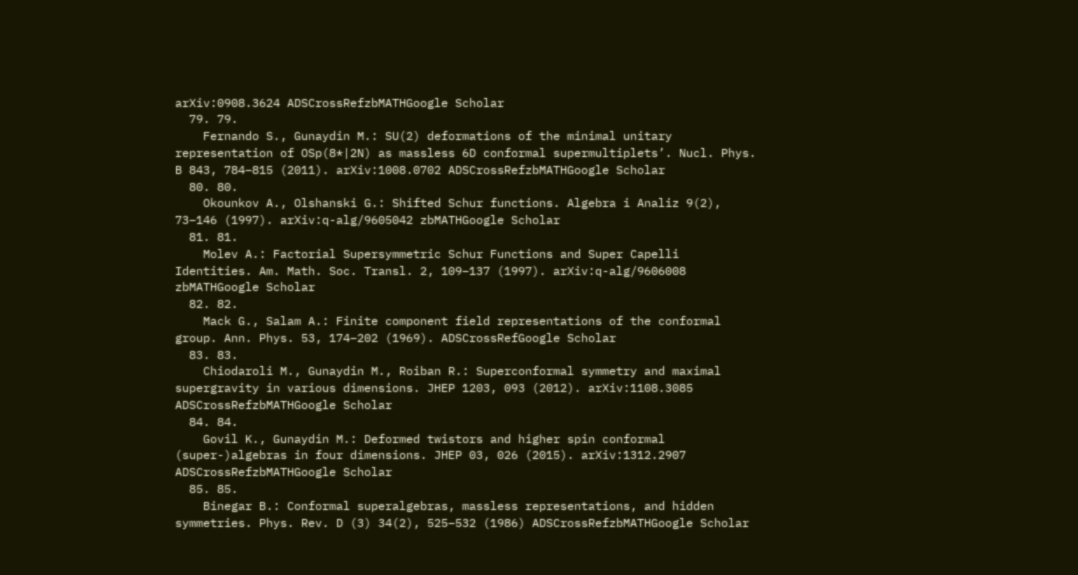arXiv:0908.3624 ADSCrossRefzbMATHGoogle Scholar
  79. 79.
    Fernando S., Gunaydin M.: SU(2) deformations of the minimal unitary representation of OSp(8*|2N) as massless 6D conformal supermultiplets’. Nucl. Phys. B 843, 784–815 (2011). arXiv:1008.0702 ADSCrossRefzbMATHGoogle Scholar
  80. 80.
    Okounkov A., Olshanski G.: Shifted Schur functions. Algebra i Analiz 9(2), 73–146 (1997). arXiv:q-alg/9605042 zbMATHGoogle Scholar
  81. 81.
    Molev A.: Factorial Supersymmetric Schur Functions and Super Capelli Identities. Am. Math. Soc. Transl. 2, 109–137 (1997). arXiv:q-alg/9606008 zbMATHGoogle Scholar
  82. 82.
    Mack G., Salam A.: Finite component field representations of the conformal group. Ann. Phys. 53, 174–202 (1969). ADSCrossRefGoogle Scholar
  83. 83.
    Chiodaroli M., Gunaydin M., Roiban R.: Superconformal symmetry and maximal supergravity in various dimensions. JHEP 1203, 093 (2012). arXiv:1108.3085 ADSCrossRefzbMATHGoogle Scholar
  84. 84.
    Govil K., Gunaydin M.: Deformed twistors and higher spin conformal (super-)algebras in four dimensions. JHEP 03, 026 (2015). arXiv:1312.2907 ADSCrossRefzbMATHGoogle Scholar
  85. 85.
    Binegar B.: Conformal superalgebras, massless representations, and hidden symmetries. Phys. Rev. D (3) 34(2), 525–532 (1986) ADSCrossRefzbMATHGoogle Scholar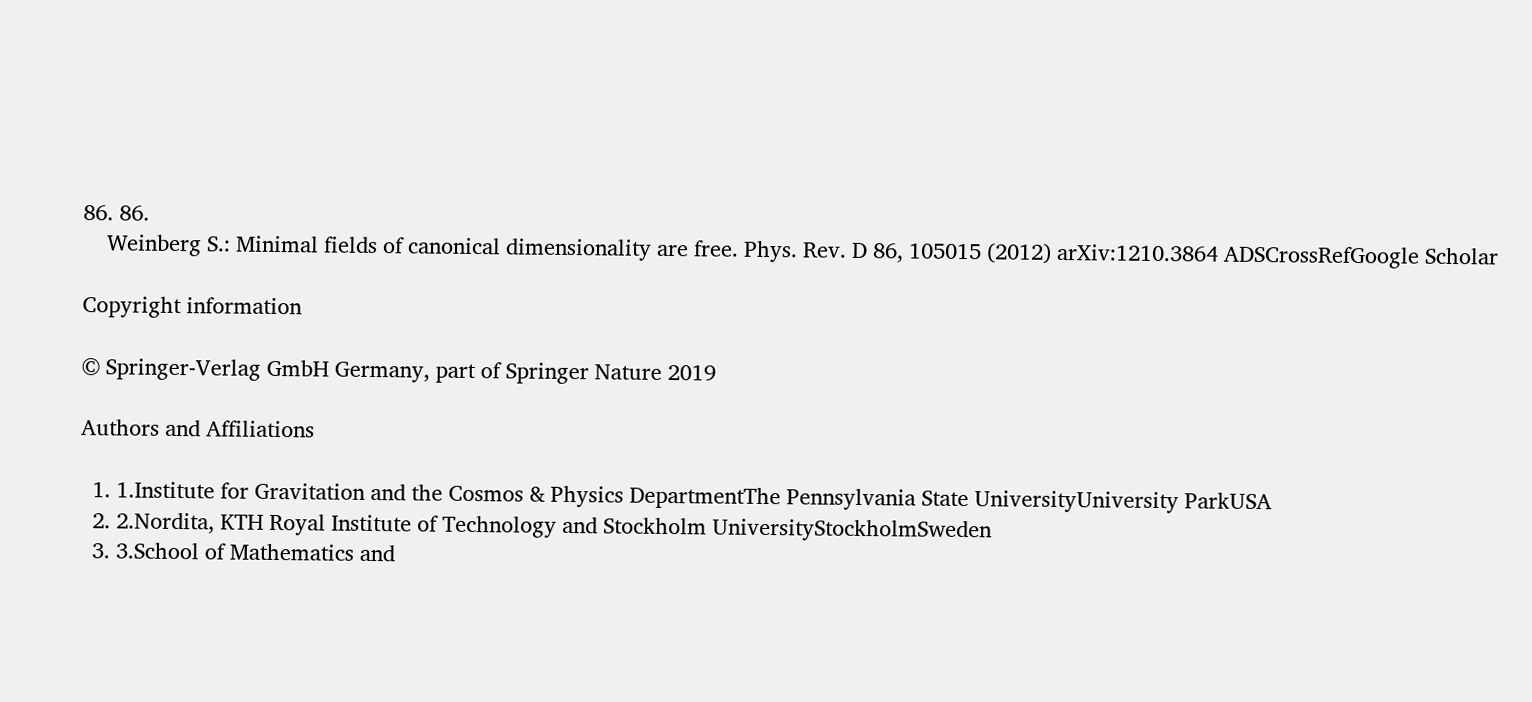86. 86.
    Weinberg S.: Minimal fields of canonical dimensionality are free. Phys. Rev. D 86, 105015 (2012) arXiv:1210.3864 ADSCrossRefGoogle Scholar

Copyright information

© Springer-Verlag GmbH Germany, part of Springer Nature 2019

Authors and Affiliations

  1. 1.Institute for Gravitation and the Cosmos & Physics DepartmentThe Pennsylvania State UniversityUniversity ParkUSA
  2. 2.Nordita, KTH Royal Institute of Technology and Stockholm UniversityStockholmSweden
  3. 3.School of Mathematics and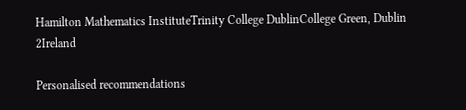Hamilton Mathematics InstituteTrinity College DublinCollege Green, Dublin 2Ireland

Personalised recommendations